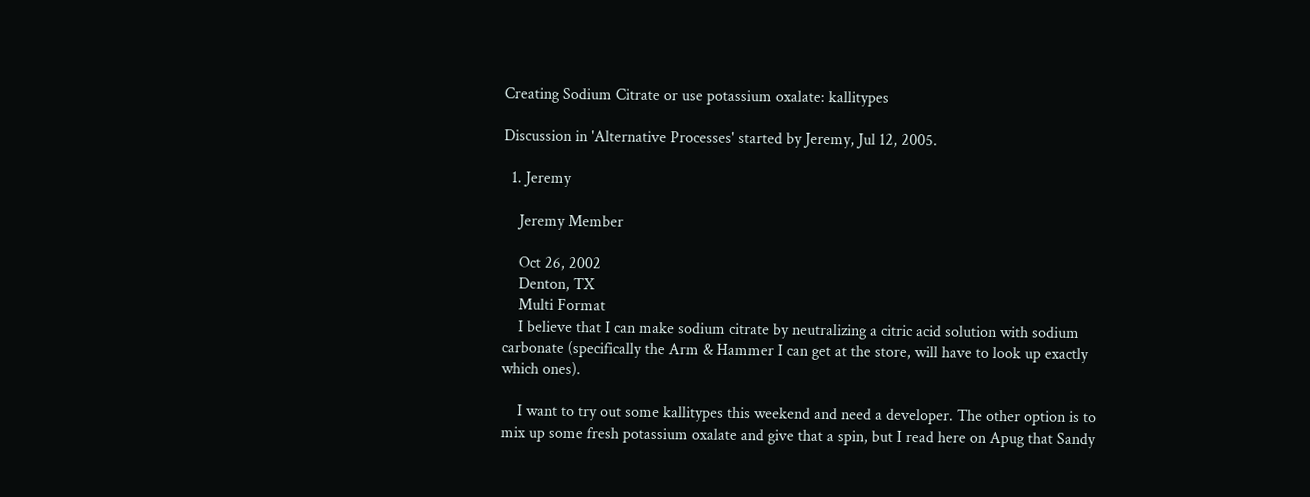Creating Sodium Citrate or use potassium oxalate: kallitypes

Discussion in 'Alternative Processes' started by Jeremy, Jul 12, 2005.

  1. Jeremy

    Jeremy Member

    Oct 26, 2002
    Denton, TX
    Multi Format
    I believe that I can make sodium citrate by neutralizing a citric acid solution with sodium carbonate (specifically the Arm & Hammer I can get at the store, will have to look up exactly which ones).

    I want to try out some kallitypes this weekend and need a developer. The other option is to mix up some fresh potassium oxalate and give that a spin, but I read here on Apug that Sandy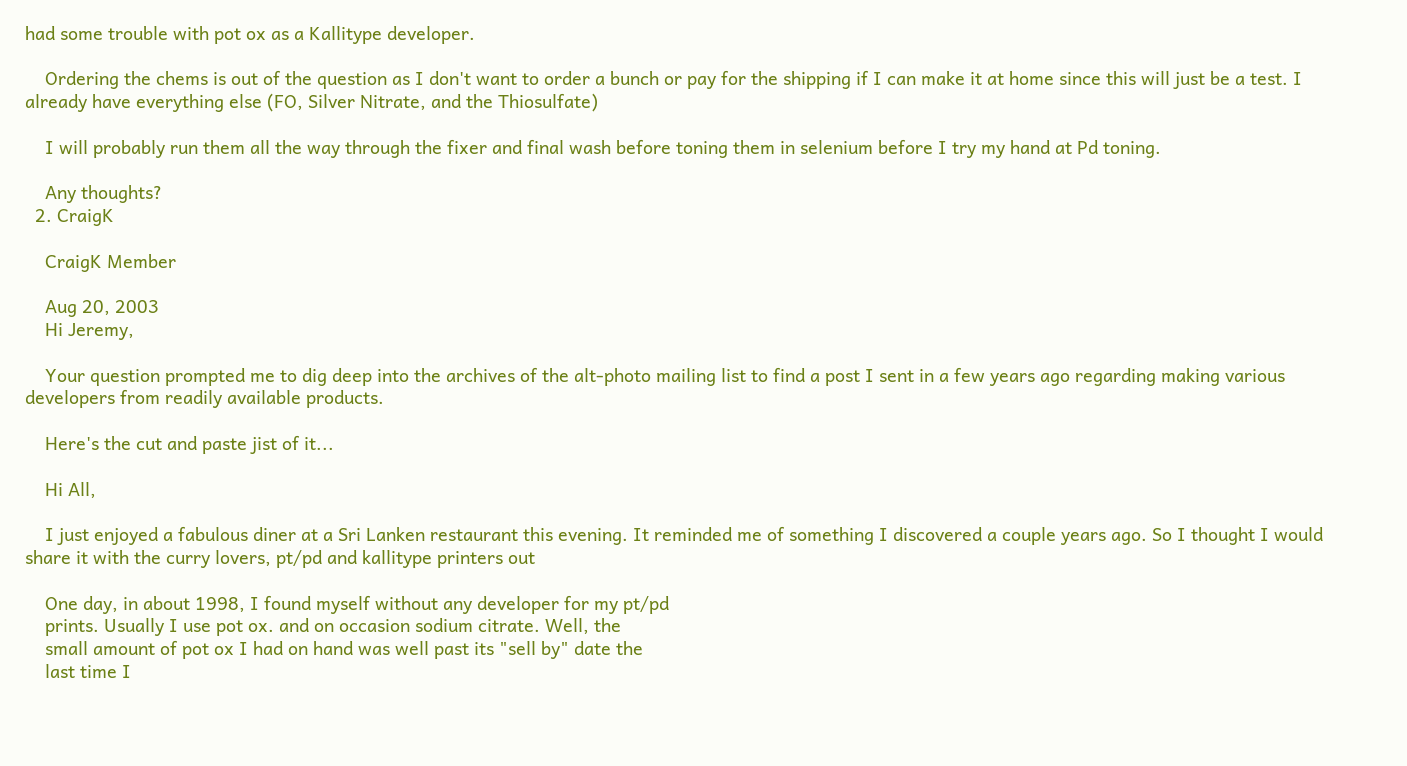had some trouble with pot ox as a Kallitype developer.

    Ordering the chems is out of the question as I don't want to order a bunch or pay for the shipping if I can make it at home since this will just be a test. I already have everything else (FO, Silver Nitrate, and the Thiosulfate)

    I will probably run them all the way through the fixer and final wash before toning them in selenium before I try my hand at Pd toning.

    Any thoughts?
  2. CraigK

    CraigK Member

    Aug 20, 2003
    Hi Jeremy,

    Your question prompted me to dig deep into the archives of the alt-photo mailing list to find a post I sent in a few years ago regarding making various developers from readily available products.

    Here's the cut and paste jist of it...

    Hi All,

    I just enjoyed a fabulous diner at a Sri Lanken restaurant this evening. It reminded me of something I discovered a couple years ago. So I thought I would share it with the curry lovers, pt/pd and kallitype printers out

    One day, in about 1998, I found myself without any developer for my pt/pd
    prints. Usually I use pot ox. and on occasion sodium citrate. Well, the
    small amount of pot ox I had on hand was well past its "sell by" date the
    last time I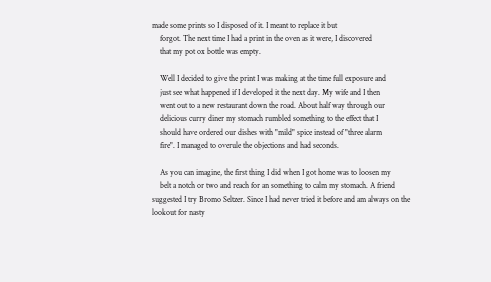made some prints so I disposed of it. I meant to replace it but
    forgot. The next time I had a print in the oven as it were, I discovered
    that my pot ox bottle was empty.

    Well I decided to give the print I was making at the time full exposure and
    just see what happened if I developed it the next day. My wife and I then
    went out to a new restaurant down the road. About half way through our
    delicious curry diner my stomach rumbled something to the effect that I
    should have ordered our dishes with "mild" spice instead of "three alarm
    fire". I managed to overule the objections and had seconds.

    As you can imagine, the first thing I did when I got home was to loosen my
    belt a notch or two and reach for an something to calm my stomach. A friend suggested I try Bromo Seltzer. Since I had never tried it before and am always on the lookout for nasty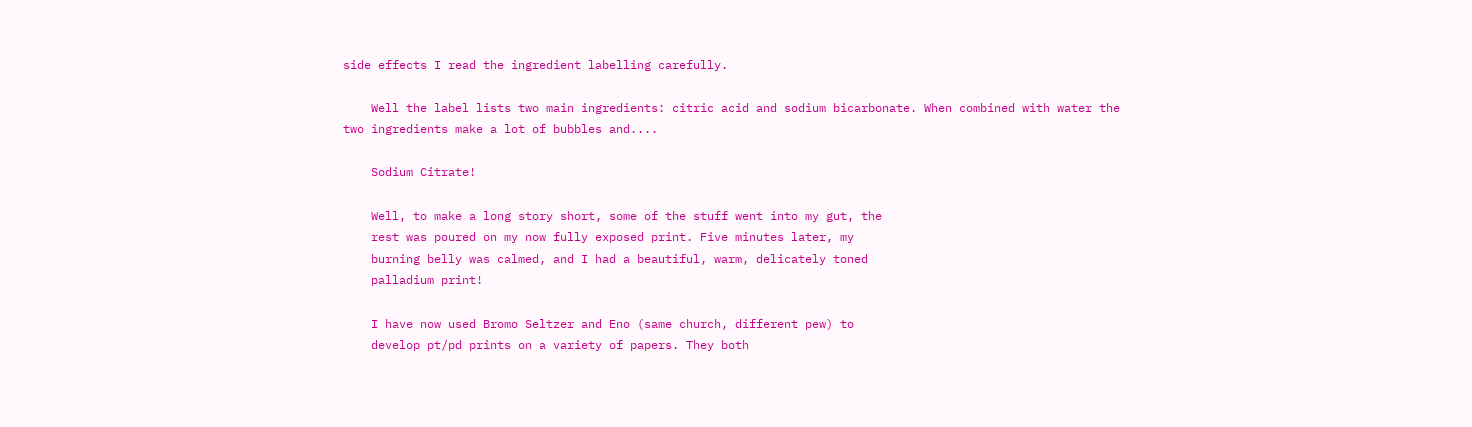side effects I read the ingredient labelling carefully.

    Well the label lists two main ingredients: citric acid and sodium bicarbonate. When combined with water the two ingredients make a lot of bubbles and....

    Sodium Citrate!

    Well, to make a long story short, some of the stuff went into my gut, the
    rest was poured on my now fully exposed print. Five minutes later, my
    burning belly was calmed, and I had a beautiful, warm, delicately toned
    palladium print!

    I have now used Bromo Seltzer and Eno (same church, different pew) to
    develop pt/pd prints on a variety of papers. They both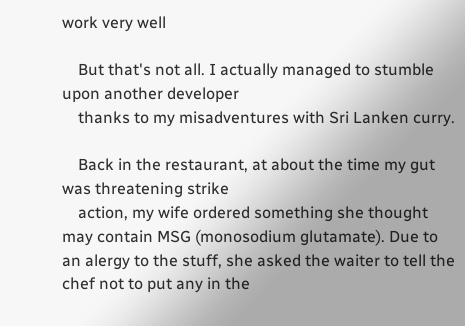work very well

    But that's not all. I actually managed to stumble upon another developer
    thanks to my misadventures with Sri Lanken curry.

    Back in the restaurant, at about the time my gut was threatening strike
    action, my wife ordered something she thought may contain MSG (monosodium glutamate). Due to an alergy to the stuff, she asked the waiter to tell the chef not to put any in the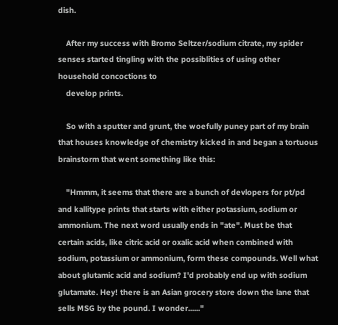dish.

    After my success with Bromo Seltzer/sodium citrate, my spider senses started tingling with the possiblities of using other household concoctions to
    develop prints.

    So with a sputter and grunt, the woefully puney part of my brain that houses knowledge of chemistry kicked in and began a tortuous brainstorm that went something like this:

    "Hmmm, it seems that there are a bunch of devlopers for pt/pd and kallitype prints that starts with either potassium, sodium or ammonium. The next word usually ends in "ate". Must be that certain acids, like citric acid or oxalic acid when combined with sodium, potassium or ammonium, form these compounds. Well what about glutamic acid and sodium? I'd probably end up with sodium glutamate. Hey! there is an Asian grocery store down the lane that sells MSG by the pound. I wonder......"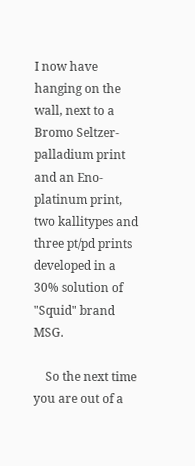I now have hanging on the wall, next to a Bromo Seltzer-palladium print and an Eno-platinum print, two kallitypes and three pt/pd prints developed in a 30% solution of "Squid" brand MSG.

    So the next time you are out of a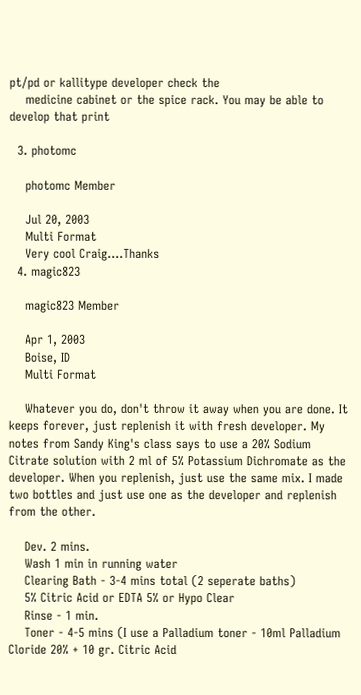pt/pd or kallitype developer check the
    medicine cabinet or the spice rack. You may be able to develop that print

  3. photomc

    photomc Member

    Jul 20, 2003
    Multi Format
    Very cool Craig....Thanks
  4. magic823

    magic823 Member

    Apr 1, 2003
    Boise, ID
    Multi Format

    Whatever you do, don't throw it away when you are done. It keeps forever, just replenish it with fresh developer. My notes from Sandy King's class says to use a 20% Sodium Citrate solution with 2 ml of 5% Potassium Dichromate as the developer. When you replenish, just use the same mix. I made two bottles and just use one as the developer and replenish from the other.

    Dev. 2 mins.
    Wash 1 min in running water
    Clearing Bath - 3-4 mins total (2 seperate baths)
    5% Citric Acid or EDTA 5% or Hypo Clear
    Rinse - 1 min.
    Toner - 4-5 mins (I use a Palladium toner - 10ml Palladium Cloride 20% + 10 gr. Citric Acid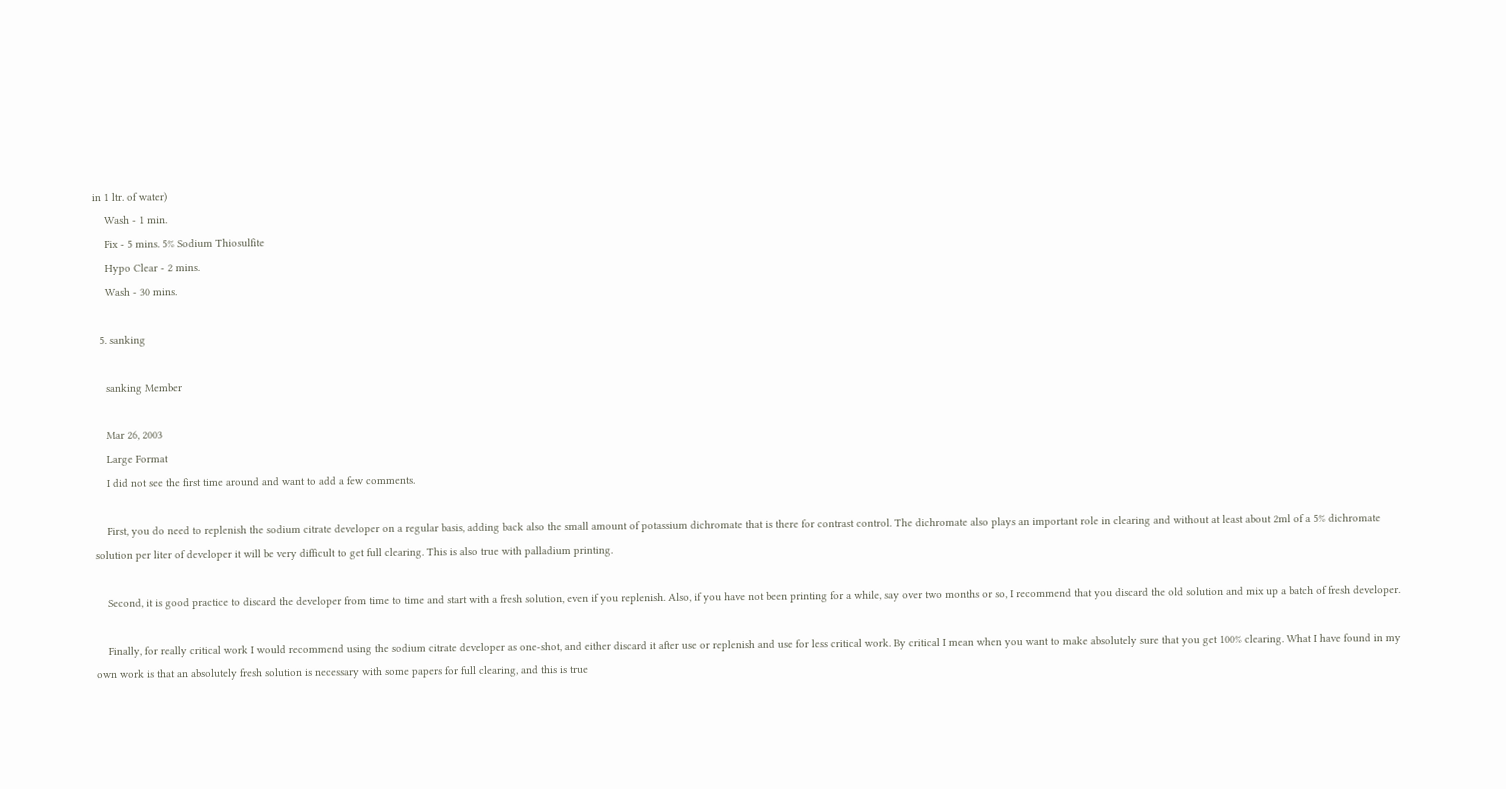in 1 ltr. of water)
    Wash - 1 min.
    Fix - 5 mins. 5% Sodium Thiosulfite
    Hypo Clear - 2 mins.
    Wash - 30 mins.

  5. sanking

    sanking Member

    Mar 26, 2003
    Large Format
    I did not see the first time around and want to add a few comments.

    First, you do need to replenish the sodium citrate developer on a regular basis, adding back also the small amount of potassium dichromate that is there for contrast control. The dichromate also plays an important role in clearing and without at least about 2ml of a 5% dichromate solution per liter of developer it will be very difficult to get full clearing. This is also true with palladium printing.

    Second, it is good practice to discard the developer from time to time and start with a fresh solution, even if you replenish. Also, if you have not been printing for a while, say over two months or so, I recommend that you discard the old solution and mix up a batch of fresh developer.

    Finally, for really critical work I would recommend using the sodium citrate developer as one-shot, and either discard it after use or replenish and use for less critical work. By critical I mean when you want to make absolutely sure that you get 100% clearing. What I have found in my own work is that an absolutely fresh solution is necessary with some papers for full clearing, and this is true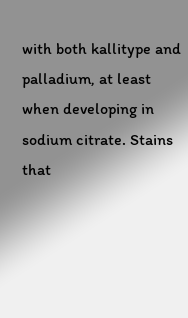with both kallitype and palladium, at least when developing in sodium citrate. Stains that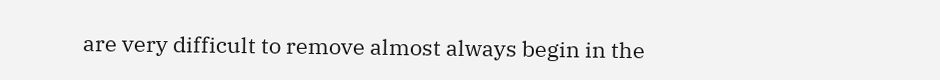are very difficult to remove almost always begin in the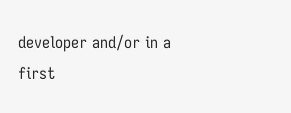developer and/or in a first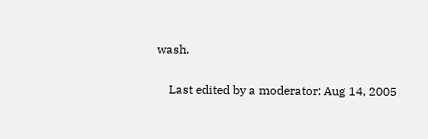wash.

    Last edited by a moderator: Aug 14, 2005